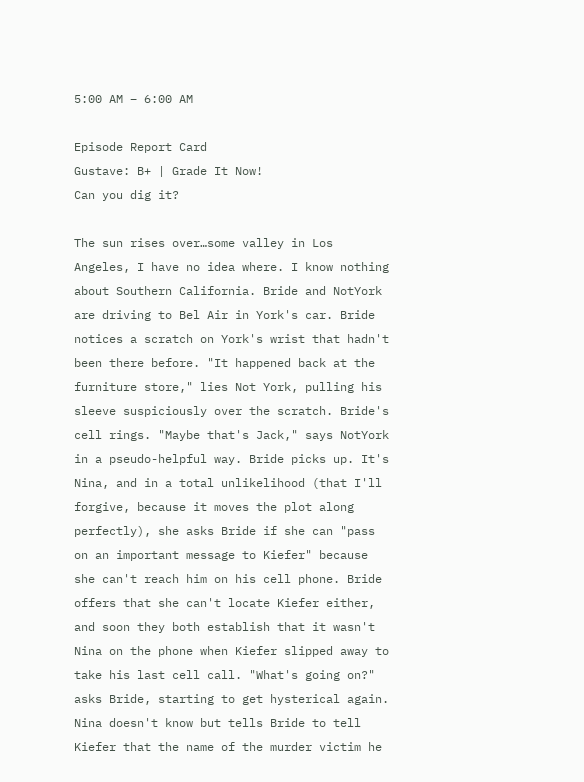5:00 AM – 6:00 AM

Episode Report Card
Gustave: B+ | Grade It Now!
Can you dig it?

The sun rises over…some valley in Los Angeles, I have no idea where. I know nothing about Southern California. Bride and NotYork are driving to Bel Air in York's car. Bride notices a scratch on York's wrist that hadn't been there before. "It happened back at the furniture store," lies Not York, pulling his sleeve suspiciously over the scratch. Bride's cell rings. "Maybe that's Jack," says NotYork in a pseudo-helpful way. Bride picks up. It's Nina, and in a total unlikelihood (that I'll forgive, because it moves the plot along perfectly), she asks Bride if she can "pass on an important message to Kiefer" because she can't reach him on his cell phone. Bride offers that she can't locate Kiefer either, and soon they both establish that it wasn't Nina on the phone when Kiefer slipped away to take his last cell call. "What's going on?" asks Bride, starting to get hysterical again. Nina doesn't know but tells Bride to tell Kiefer that the name of the murder victim he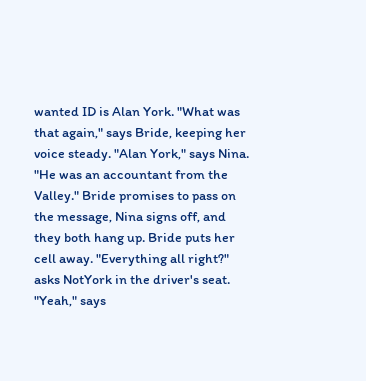wanted ID is Alan York. "What was that again," says Bride, keeping her voice steady. "Alan York," says Nina. "He was an accountant from the Valley." Bride promises to pass on the message, Nina signs off, and they both hang up. Bride puts her cell away. "Everything all right?" asks NotYork in the driver's seat. "Yeah," says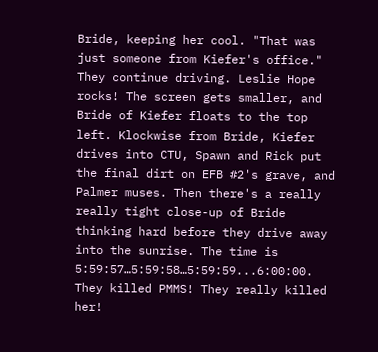Bride, keeping her cool. "That was just someone from Kiefer's office." They continue driving. Leslie Hope rocks! The screen gets smaller, and Bride of Kiefer floats to the top left. Klockwise from Bride, Kiefer drives into CTU, Spawn and Rick put the final dirt on EFB #2's grave, and Palmer muses. Then there's a really really tight close-up of Bride thinking hard before they drive away into the sunrise. The time is 5:59:57…5:59:58…5:59:59...6:00:00. They killed PMMS! They really killed her!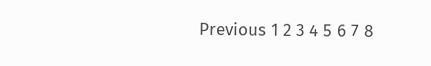Previous 1 2 3 4 5 6 7 8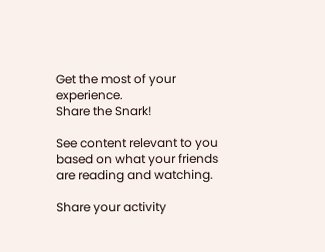Get the most of your experience.
Share the Snark!

See content relevant to you based on what your friends are reading and watching.

Share your activity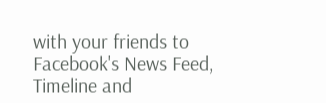with your friends to Facebook's News Feed, Timeline and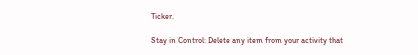Ticker.

Stay in Control: Delete any item from your activity that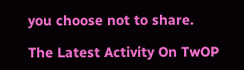you choose not to share.

The Latest Activity On TwOP